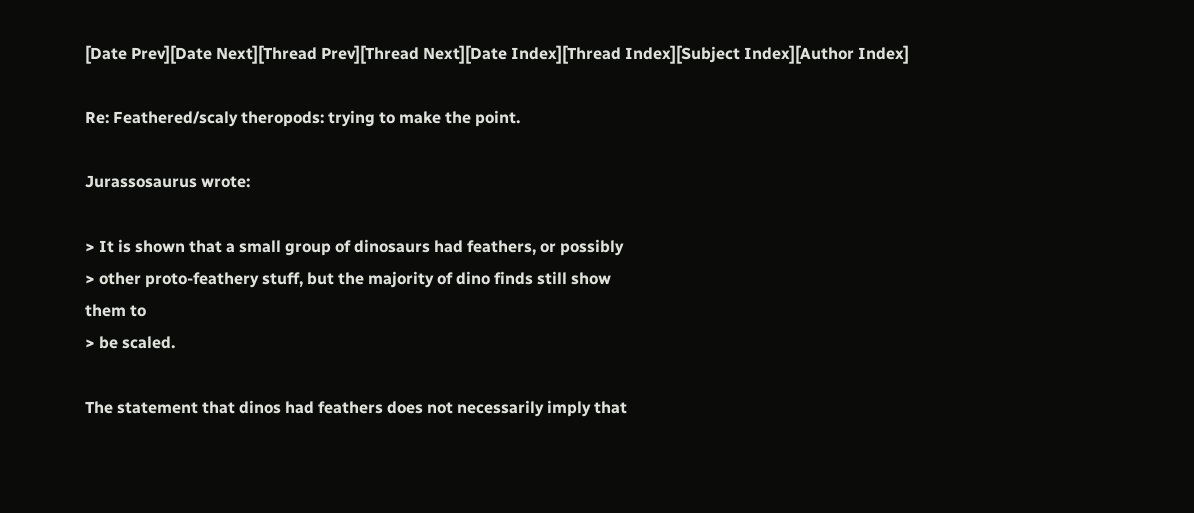[Date Prev][Date Next][Thread Prev][Thread Next][Date Index][Thread Index][Subject Index][Author Index]

Re: Feathered/scaly theropods: trying to make the point.

Jurassosaurus wrote:

> It is shown that a small group of dinosaurs had feathers, or possibly
> other proto-feathery stuff, but the majority of dino finds still show
them to
> be scaled.

The statement that dinos had feathers does not necessarily imply that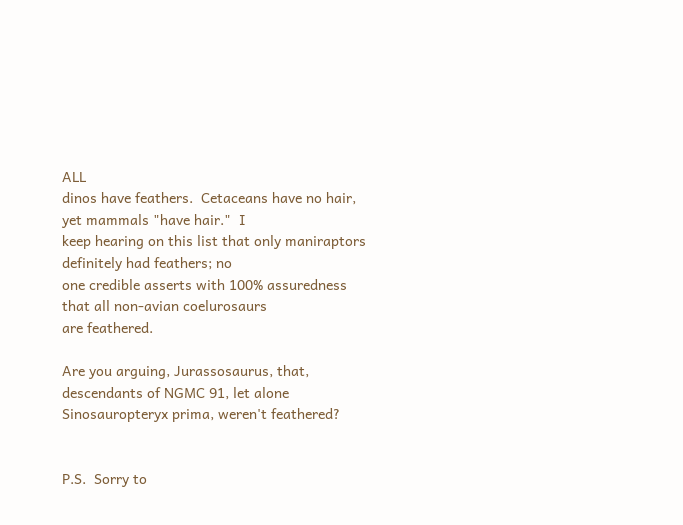ALL
dinos have feathers.  Cetaceans have no hair, yet mammals "have hair."  I
keep hearing on this list that only maniraptors definitely had feathers; no
one credible asserts with 100% assuredness that all non-avian coelurosaurs
are feathered.

Are you arguing, Jurassosaurus, that, descendants of NGMC 91, let alone
Sinosauropteryx prima, weren't feathered?


P.S.  Sorry to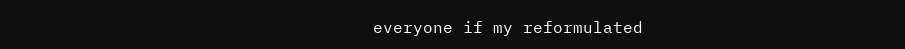everyone if my reformulated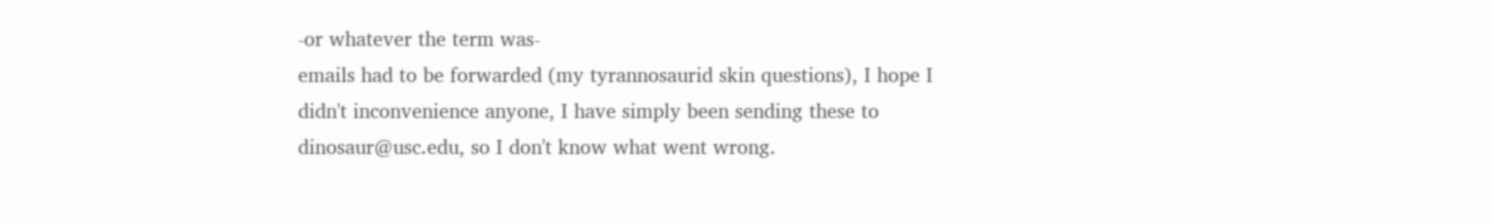-or whatever the term was-
emails had to be forwarded (my tyrannosaurid skin questions), I hope I
didn't inconvenience anyone, I have simply been sending these to
dinosaur@usc.edu, so I don't know what went wrong.